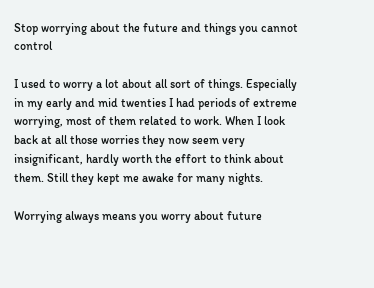Stop worrying about the future and things you cannot control

I used to worry a lot about all sort of things. Especially in my early and mid twenties I had periods of extreme worrying, most of them related to work. When I look back at all those worries they now seem very insignificant, hardly worth the effort to think about them. Still they kept me awake for many nights.

Worrying always means you worry about future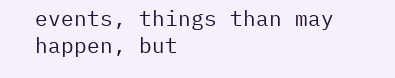events, things than may happen, but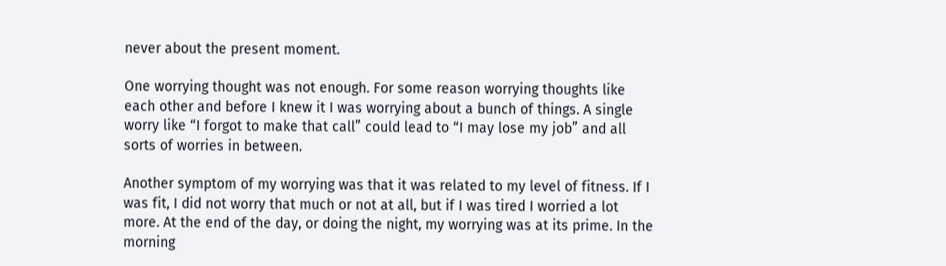never about the present moment.

One worrying thought was not enough. For some reason worrying thoughts like each other and before I knew it I was worrying about a bunch of things. A single worry like “I forgot to make that call” could lead to “I may lose my job” and all sorts of worries in between.

Another symptom of my worrying was that it was related to my level of fitness. If I was fit, I did not worry that much or not at all, but if I was tired I worried a lot more. At the end of the day, or doing the night, my worrying was at its prime. In the morning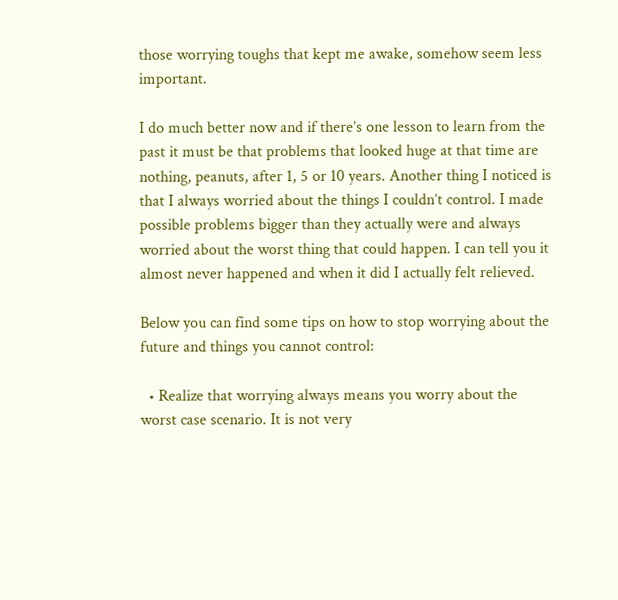those worrying toughs that kept me awake, somehow seem less important.

I do much better now and if there’s one lesson to learn from the past it must be that problems that looked huge at that time are nothing, peanuts, after 1, 5 or 10 years. Another thing I noticed is that I always worried about the things I couldn’t control. I made possible problems bigger than they actually were and always worried about the worst thing that could happen. I can tell you it almost never happened and when it did I actually felt relieved.

Below you can find some tips on how to stop worrying about the future and things you cannot control:

  • Realize that worrying always means you worry about the worst case scenario. It is not very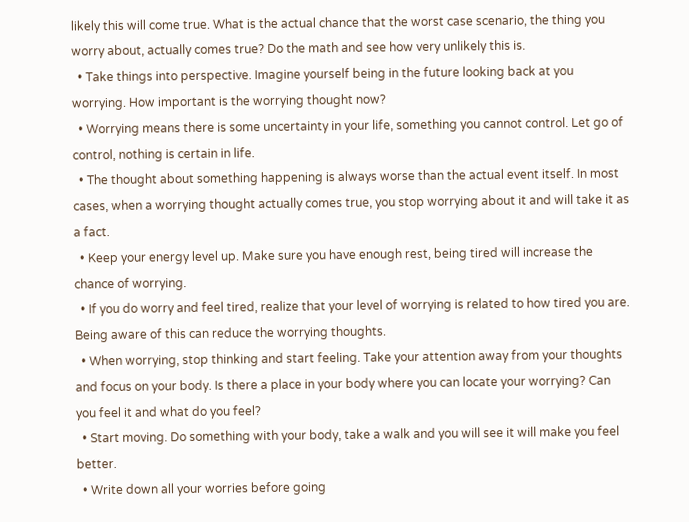likely this will come true. What is the actual chance that the worst case scenario, the thing you worry about, actually comes true? Do the math and see how very unlikely this is.
  • Take things into perspective. Imagine yourself being in the future looking back at you worrying. How important is the worrying thought now?
  • Worrying means there is some uncertainty in your life, something you cannot control. Let go of control, nothing is certain in life.
  • The thought about something happening is always worse than the actual event itself. In most cases, when a worrying thought actually comes true, you stop worrying about it and will take it as a fact.
  • Keep your energy level up. Make sure you have enough rest, being tired will increase the chance of worrying.
  • If you do worry and feel tired, realize that your level of worrying is related to how tired you are. Being aware of this can reduce the worrying thoughts.
  • When worrying, stop thinking and start feeling. Take your attention away from your thoughts and focus on your body. Is there a place in your body where you can locate your worrying? Can you feel it and what do you feel?
  • Start moving. Do something with your body, take a walk and you will see it will make you feel better.
  • Write down all your worries before going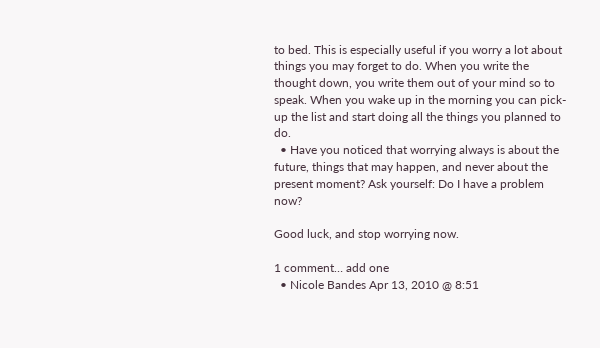to bed. This is especially useful if you worry a lot about things you may forget to do. When you write the thought down, you write them out of your mind so to speak. When you wake up in the morning you can pick-up the list and start doing all the things you planned to do.
  • Have you noticed that worrying always is about the future, things that may happen, and never about the present moment? Ask yourself: Do I have a problem now?

Good luck, and stop worrying now.

1 comment… add one
  • Nicole Bandes Apr 13, 2010 @ 8:51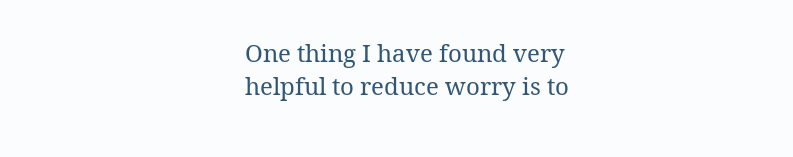One thing I have found very helpful to reduce worry is to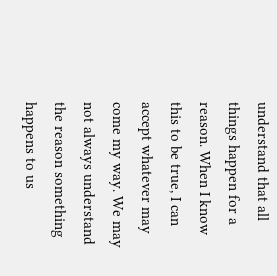understand that all things happen for a reason. When I know this to be true, I can accept whatever may come my way. We may not always understand the reason something happens to us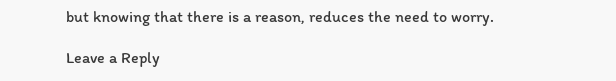but knowing that there is a reason, reduces the need to worry.

Leave a Reply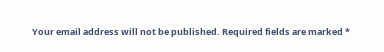Your email address will not be published. Required fields are marked *